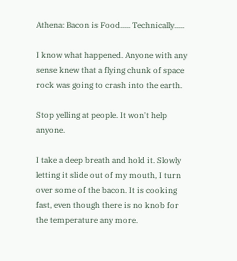Athena: Bacon is Food..... Technically.....

I know what happened. Anyone with any sense knew that a flying chunk of space rock was going to crash into the earth.

Stop yelling at people. It won't help anyone.

I take a deep breath and hold it. Slowly letting it slide out of my mouth, I turn over some of the bacon. It is cooking fast, even though there is no knob for the temperature any more.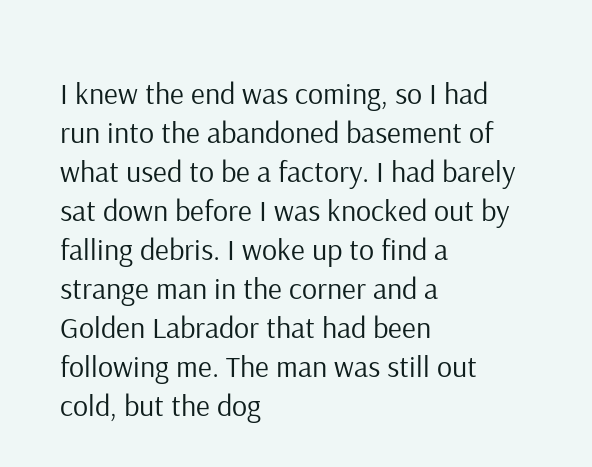I knew the end was coming, so I had run into the abandoned basement of what used to be a factory. I had barely sat down before I was knocked out by falling debris. I woke up to find a strange man in the corner and a Golden Labrador that had been following me. The man was still out cold, but the dog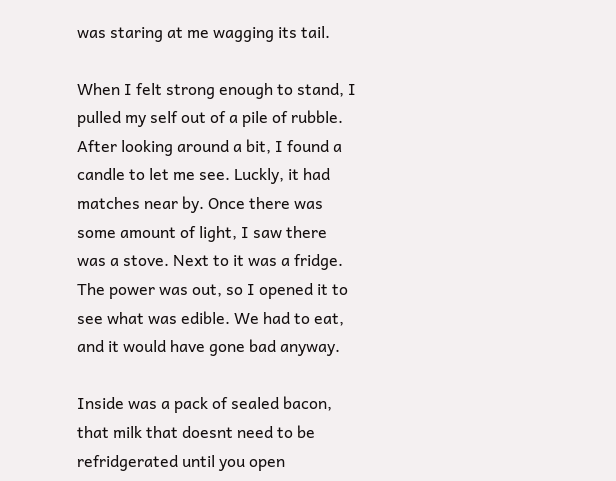was staring at me wagging its tail.

When I felt strong enough to stand, I pulled my self out of a pile of rubble. After looking around a bit, I found a candle to let me see. Luckly, it had matches near by. Once there was some amount of light, I saw there was a stove. Next to it was a fridge. The power was out, so I opened it to see what was edible. We had to eat, and it would have gone bad anyway.

Inside was a pack of sealed bacon, that milk that doesnt need to be refridgerated until you open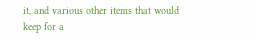it, and various other items that would keep for a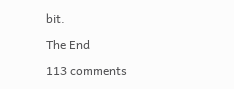bit.

The End

113 comments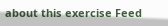about this exercise Feed